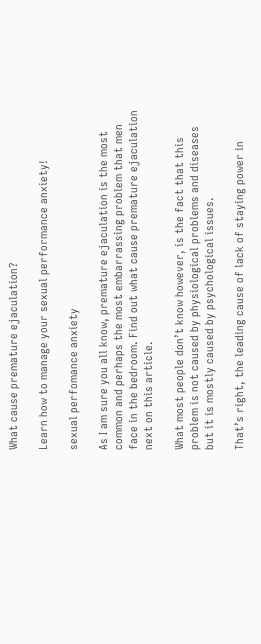What cause premature ejaculation?

Learn how to manage your sexual performance anxiety!

sexual perfomance anxiety

As I am sure you all know, premature ejaculation is the most common and perhaps the most embarrassing problem that men face in the bedroom. Find out what cause premature ejaculation next on this article.

What most people don’t know however, is the fact that this problem is not caused by physiological problems and diseases but it is mostly caused by psychological issues.

That’s right, the leading cause of lack of staying power in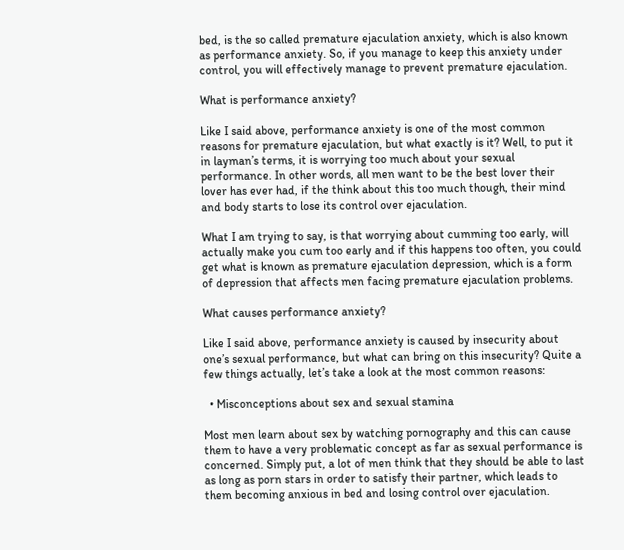bed, is the so called premature ejaculation anxiety, which is also known as performance anxiety. So, if you manage to keep this anxiety under control, you will effectively manage to prevent premature ejaculation.

What is performance anxiety?

Like I said above, performance anxiety is one of the most common reasons for premature ejaculation, but what exactly is it? Well, to put it in layman’s terms, it is worrying too much about your sexual performance. In other words, all men want to be the best lover their lover has ever had, if the think about this too much though, their mind and body starts to lose its control over ejaculation.

What I am trying to say, is that worrying about cumming too early, will actually make you cum too early and if this happens too often, you could get what is known as premature ejaculation depression, which is a form of depression that affects men facing premature ejaculation problems.

What causes performance anxiety?

Like I said above, performance anxiety is caused by insecurity about one’s sexual performance, but what can bring on this insecurity? Quite a few things actually, let’s take a look at the most common reasons:

  • Misconceptions about sex and sexual stamina

Most men learn about sex by watching pornography and this can cause them to have a very problematic concept as far as sexual performance is concerned. Simply put, a lot of men think that they should be able to last as long as porn stars in order to satisfy their partner, which leads to them becoming anxious in bed and losing control over ejaculation.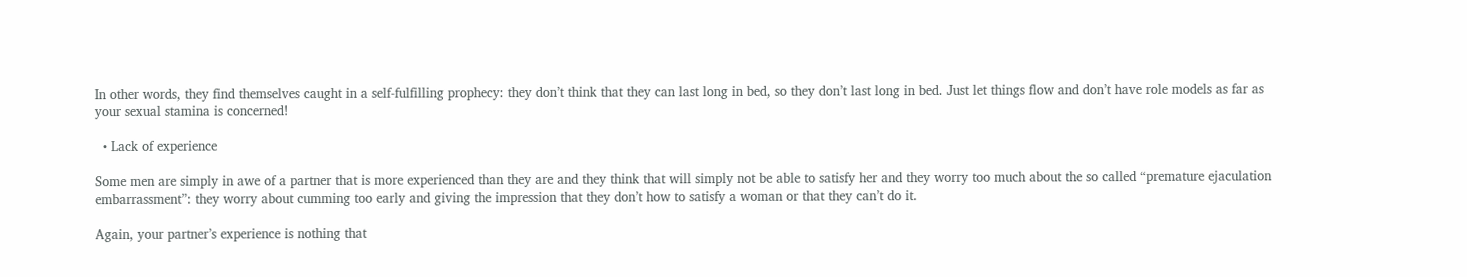In other words, they find themselves caught in a self-fulfilling prophecy: they don’t think that they can last long in bed, so they don’t last long in bed. Just let things flow and don’t have role models as far as your sexual stamina is concerned!

  • Lack of experience

Some men are simply in awe of a partner that is more experienced than they are and they think that will simply not be able to satisfy her and they worry too much about the so called “premature ejaculation embarrassment”: they worry about cumming too early and giving the impression that they don’t how to satisfy a woman or that they can’t do it.

Again, your partner’s experience is nothing that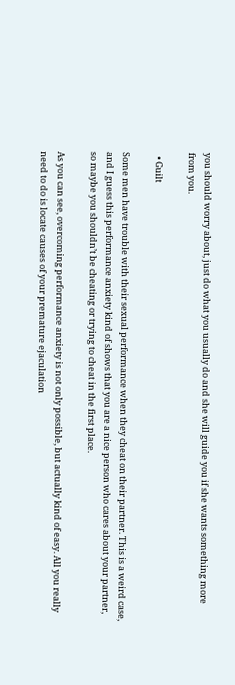you should worry about, just do what you usually do and she will guide you if she wants something more from you.

  • Guilt

Some men have trouble with their sexual performance when they cheat on their partner. This is a weird case, and I guess this performance anxiety kind of shows that you are a nice person who cares about your partner, so maybe you shouldn’t be cheating or trying to cheat in the first place.

As you can see, overcoming performance anxiety is not only possible, but actually kind of easy. All you really need to do is locate causes of your premature ejaculation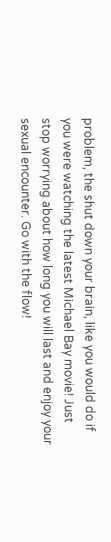problem, the shut down your brain, like you would do if you were watching the latest Michael Bay movie! Just stop worrying about how long you will last and enjoy your sexual encounter. Go with the flow!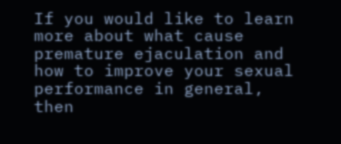If you would like to learn more about what cause premature ejaculation and how to improve your sexual performance in general, then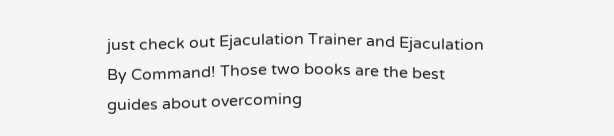just check out Ejaculation Trainer and Ejaculation By Command! Those two books are the best guides about overcoming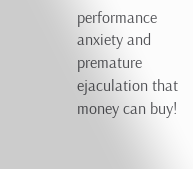performance anxiety and premature ejaculation that money can buy!